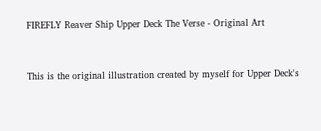FIREFLY Reaver Ship Upper Deck The Verse - Original Art


This is the original illustration created by myself for Upper Deck's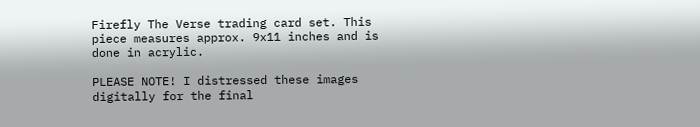Firefly The Verse trading card set. This piece measures approx. 9x11 inches and is done in acrylic.

PLEASE NOTE! I distressed these images digitally for the final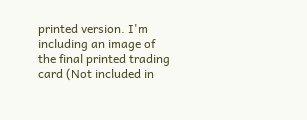printed version. I'm including an image of the final printed trading card (Not included in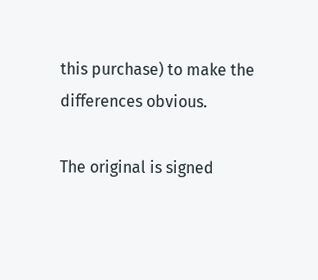this purchase) to make the differences obvious.

The original is signed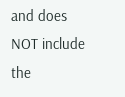and does NOT include the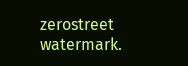zerostreet watermark.